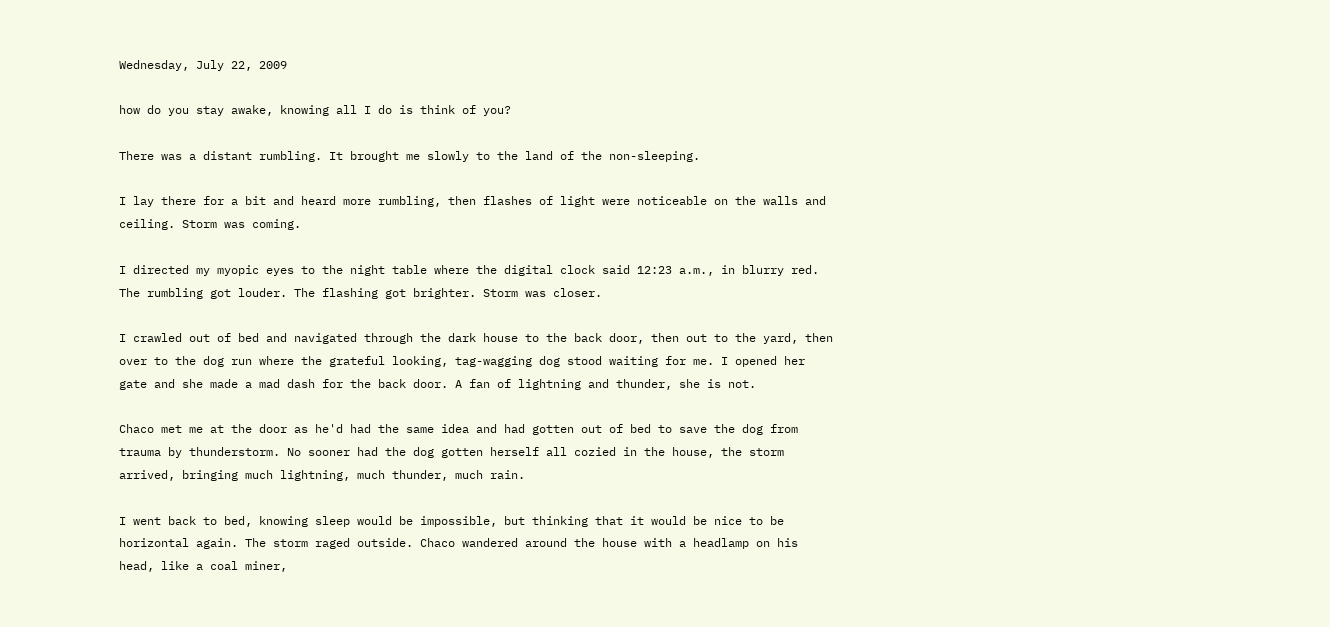Wednesday, July 22, 2009

how do you stay awake, knowing all I do is think of you?

There was a distant rumbling. It brought me slowly to the land of the non-sleeping.

I lay there for a bit and heard more rumbling, then flashes of light were noticeable on the walls and ceiling. Storm was coming.

I directed my myopic eyes to the night table where the digital clock said 12:23 a.m., in blurry red. The rumbling got louder. The flashing got brighter. Storm was closer.

I crawled out of bed and navigated through the dark house to the back door, then out to the yard, then over to the dog run where the grateful looking, tag-wagging dog stood waiting for me. I opened her gate and she made a mad dash for the back door. A fan of lightning and thunder, she is not.

Chaco met me at the door as he'd had the same idea and had gotten out of bed to save the dog from trauma by thunderstorm. No sooner had the dog gotten herself all cozied in the house, the storm arrived, bringing much lightning, much thunder, much rain.

I went back to bed, knowing sleep would be impossible, but thinking that it would be nice to be horizontal again. The storm raged outside. Chaco wandered around the house with a headlamp on his head, like a coal miner,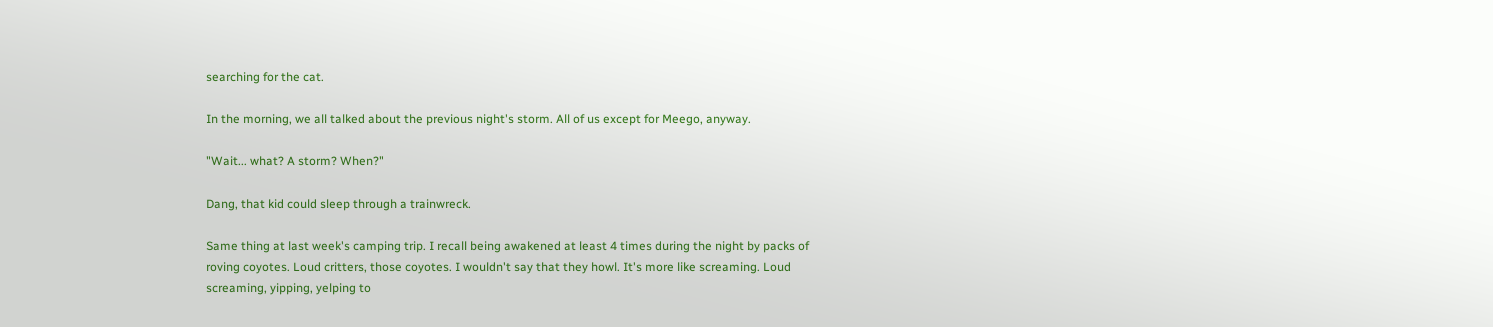searching for the cat.

In the morning, we all talked about the previous night's storm. All of us except for Meego, anyway.

"Wait... what? A storm? When?"

Dang, that kid could sleep through a trainwreck.

Same thing at last week's camping trip. I recall being awakened at least 4 times during the night by packs of roving coyotes. Loud critters, those coyotes. I wouldn't say that they howl. It's more like screaming. Loud screaming, yipping, yelping to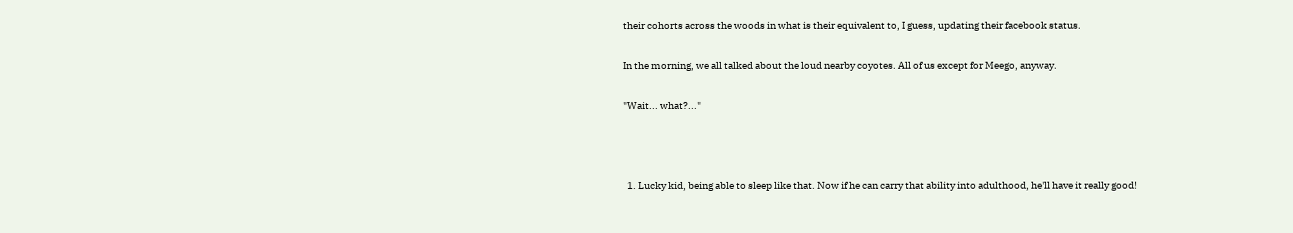their cohorts across the woods in what is their equivalent to, I guess, updating their facebook status.

In the morning, we all talked about the loud nearby coyotes. All of us except for Meego, anyway.

"Wait... what?..."



  1. Lucky kid, being able to sleep like that. Now if he can carry that ability into adulthood, he'll have it really good!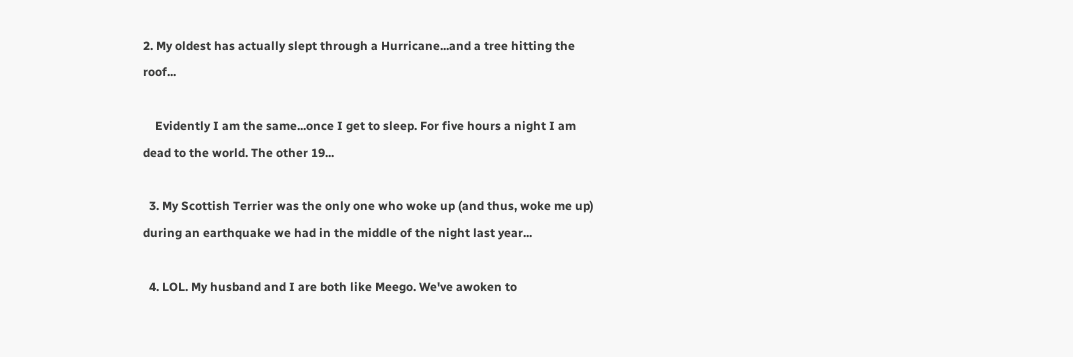2. My oldest has actually slept through a Hurricane...and a tree hitting the roof...

    Evidently I am the same...once I get to sleep. For five hours a night I am dead to the world. The other 19...

  3. My Scottish Terrier was the only one who woke up (and thus, woke me up) during an earthquake we had in the middle of the night last year...

  4. LOL. My husband and I are both like Meego. We've awoken to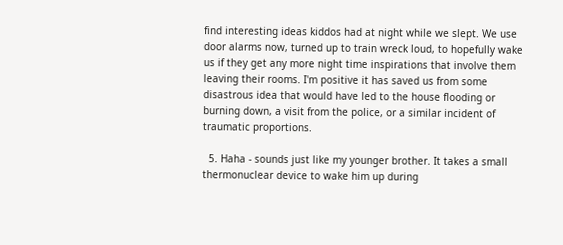find interesting ideas kiddos had at night while we slept. We use door alarms now, turned up to train wreck loud, to hopefully wake us if they get any more night time inspirations that involve them leaving their rooms. I'm positive it has saved us from some disastrous idea that would have led to the house flooding or burning down, a visit from the police, or a similar incident of traumatic proportions.

  5. Haha - sounds just like my younger brother. It takes a small thermonuclear device to wake him up during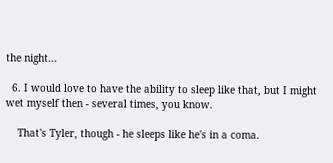the night...

  6. I would love to have the ability to sleep like that, but I might wet myself then - several times, you know.

    That's Tyler, though - he sleeps like he's in a coma.